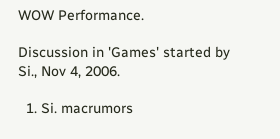WOW Performance.

Discussion in 'Games' started by Si., Nov 4, 2006.

  1. Si. macrumors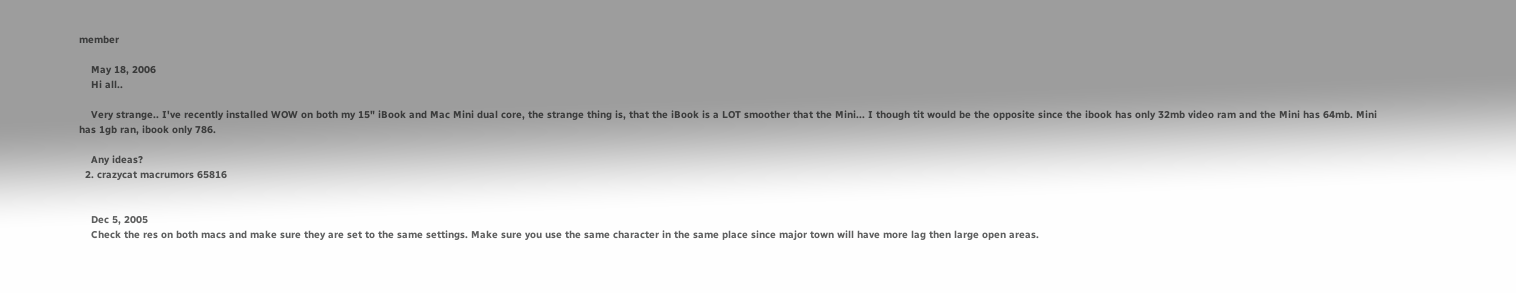member

    May 18, 2006
    Hi all..

    Very strange.. I've recently installed WOW on both my 15" iBook and Mac Mini dual core, the strange thing is, that the iBook is a LOT smoother that the Mini... I though tit would be the opposite since the ibook has only 32mb video ram and the Mini has 64mb. Mini has 1gb ran, ibook only 786.

    Any ideas?
  2. crazycat macrumors 65816


    Dec 5, 2005
    Check the res on both macs and make sure they are set to the same settings. Make sure you use the same character in the same place since major town will have more lag then large open areas.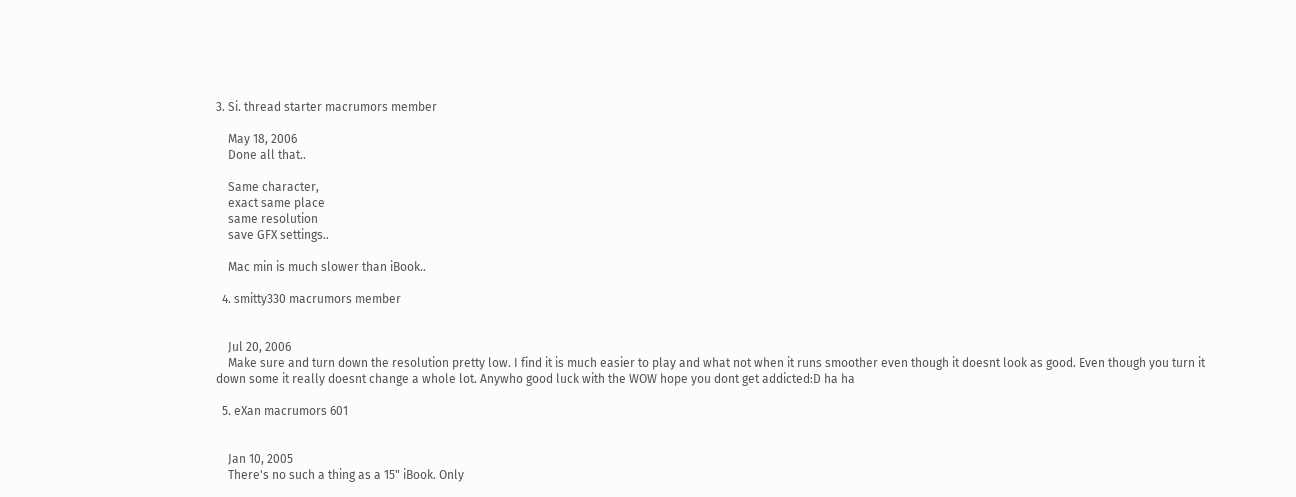3. Si. thread starter macrumors member

    May 18, 2006
    Done all that..

    Same character,
    exact same place
    same resolution
    save GFX settings..

    Mac min is much slower than iBook..

  4. smitty330 macrumors member


    Jul 20, 2006
    Make sure and turn down the resolution pretty low. I find it is much easier to play and what not when it runs smoother even though it doesnt look as good. Even though you turn it down some it really doesnt change a whole lot. Anywho good luck with the WOW hope you dont get addicted:D ha ha

  5. eXan macrumors 601


    Jan 10, 2005
    There's no such a thing as a 15" iBook. Only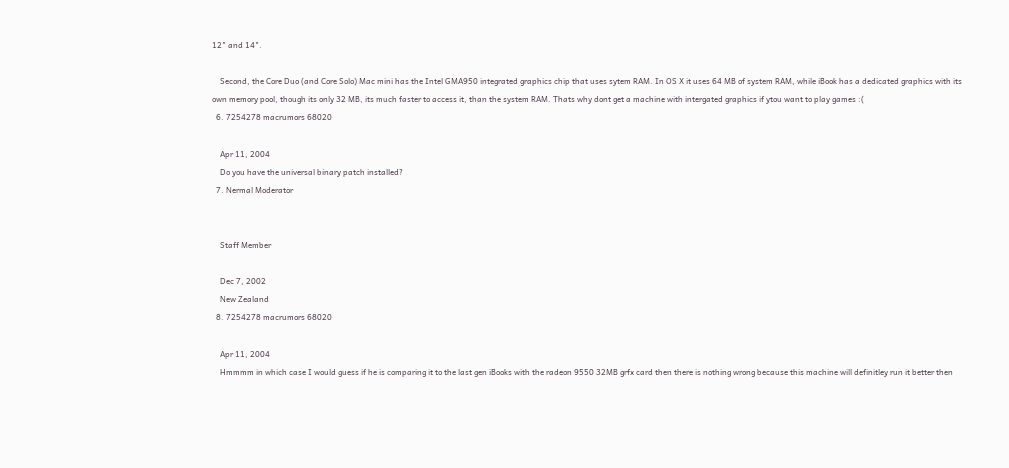12" and 14".

    Second, the Core Duo (and Core Solo) Mac mini has the Intel GMA950 integrated graphics chip that uses sytem RAM. In OS X it uses 64 MB of system RAM, while iBook has a dedicated graphics with its own memory pool, though its only 32 MB, its much faster to access it, than the system RAM. Thats why dont get a machine with intergated graphics if ytou want to play games :(
  6. 7254278 macrumors 68020

    Apr 11, 2004
    Do you have the universal binary patch installed?
  7. Nermal Moderator


    Staff Member

    Dec 7, 2002
    New Zealand
  8. 7254278 macrumors 68020

    Apr 11, 2004
    Hmmmm in which case I would guess if he is comparing it to the last gen iBooks with the radeon 9550 32MB grfx card then there is nothing wrong because this machine will definitley run it better then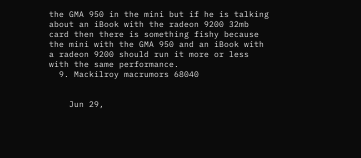the GMA 950 in the mini but if he is talking about an iBook with the radeon 9200 32mb card then there is something fishy because the mini with the GMA 950 and an iBook with a radeon 9200 should run it more or less with the same performance.
  9. Mackilroy macrumors 68040


    Jun 29,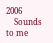2006
    Sounds to me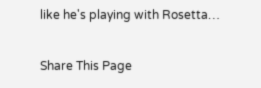like he's playing with Rosetta…

Share This Page